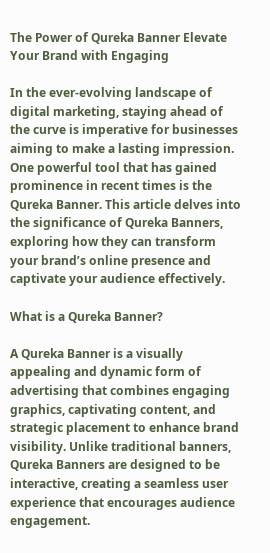The Power of Qureka Banner Elevate Your Brand with Engaging

In the ever-evolving landscape of digital marketing, staying ahead of the curve is imperative for businesses aiming to make a lasting impression. One powerful tool that has gained prominence in recent times is the Qureka Banner. This article delves into the significance of Qureka Banners, exploring how they can transform your brand’s online presence and captivate your audience effectively.

What is a Qureka Banner?

A Qureka Banner is a visually appealing and dynamic form of advertising that combines engaging graphics, captivating content, and strategic placement to enhance brand visibility. Unlike traditional banners, Qureka Banners are designed to be interactive, creating a seamless user experience that encourages audience engagement.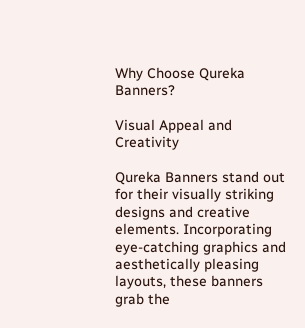Why Choose Qureka Banners?

Visual Appeal and Creativity

Qureka Banners stand out for their visually striking designs and creative elements. Incorporating eye-catching graphics and aesthetically pleasing layouts, these banners grab the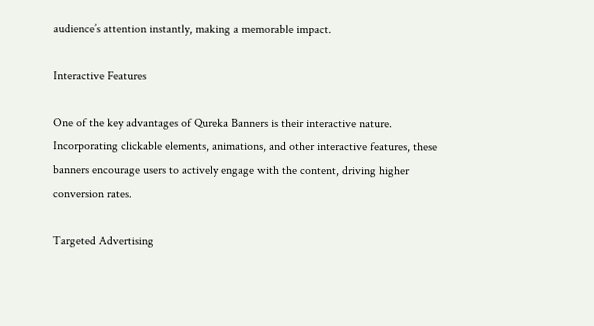audience’s attention instantly, making a memorable impact.

Interactive Features

One of the key advantages of Qureka Banners is their interactive nature. Incorporating clickable elements, animations, and other interactive features, these banners encourage users to actively engage with the content, driving higher conversion rates.

Targeted Advertising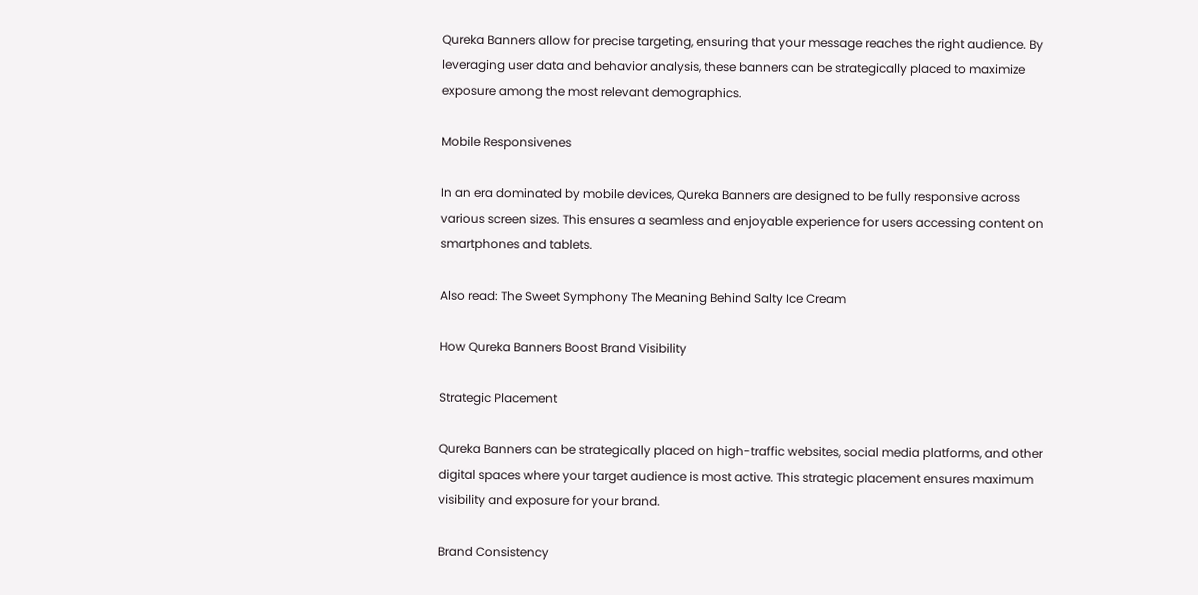Qureka Banners allow for precise targeting, ensuring that your message reaches the right audience. By leveraging user data and behavior analysis, these banners can be strategically placed to maximize exposure among the most relevant demographics.

Mobile Responsivenes

In an era dominated by mobile devices, Qureka Banners are designed to be fully responsive across various screen sizes. This ensures a seamless and enjoyable experience for users accessing content on smartphones and tablets.

Also read: The Sweet Symphony The Meaning Behind Salty Ice Cream

How Qureka Banners Boost Brand Visibility

Strategic Placement

Qureka Banners can be strategically placed on high-traffic websites, social media platforms, and other digital spaces where your target audience is most active. This strategic placement ensures maximum visibility and exposure for your brand.

Brand Consistency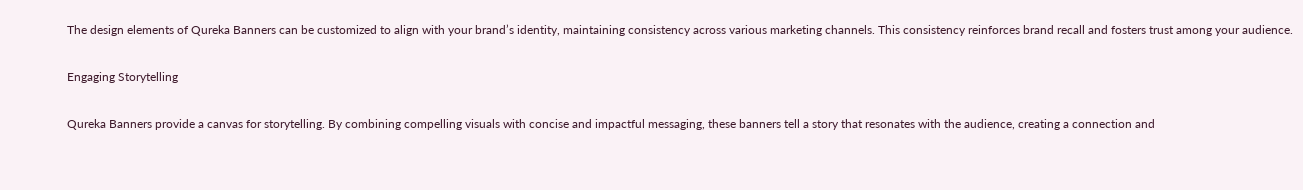The design elements of Qureka Banners can be customized to align with your brand’s identity, maintaining consistency across various marketing channels. This consistency reinforces brand recall and fosters trust among your audience.

Engaging Storytelling

Qureka Banners provide a canvas for storytelling. By combining compelling visuals with concise and impactful messaging, these banners tell a story that resonates with the audience, creating a connection and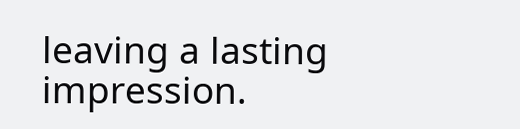leaving a lasting impression.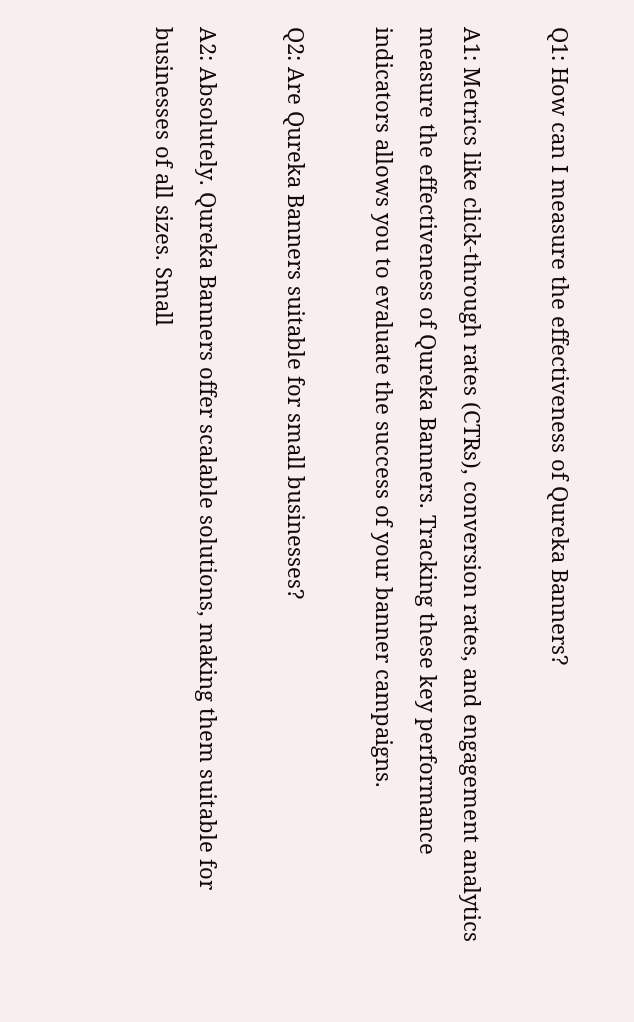Q1: How can I measure the effectiveness of Qureka Banners?

A1: Metrics like click-through rates (CTRs), conversion rates, and engagement analytics measure the effectiveness of Qureka Banners. Tracking these key performance indicators allows you to evaluate the success of your banner campaigns.

Q2: Are Qureka Banners suitable for small businesses?

A2: Absolutely. Qureka Banners offer scalable solutions, making them suitable for businesses of all sizes. Small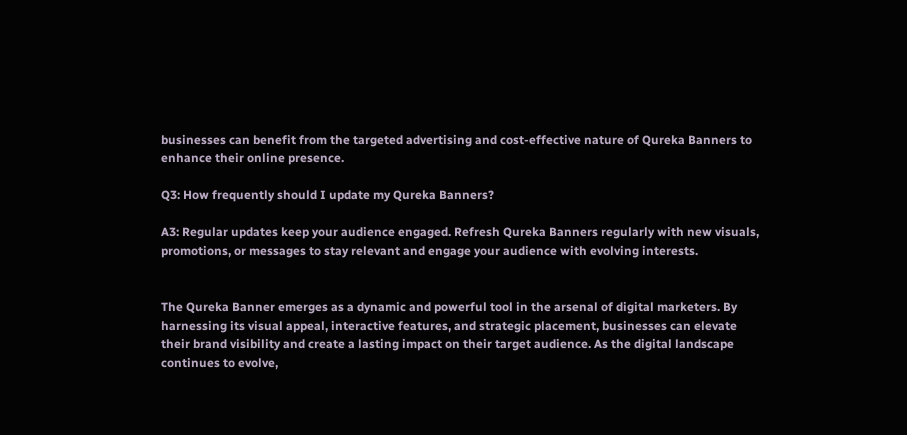businesses can benefit from the targeted advertising and cost-effective nature of Qureka Banners to enhance their online presence.

Q3: How frequently should I update my Qureka Banners?

A3: Regular updates keep your audience engaged. Refresh Qureka Banners regularly with new visuals, promotions, or messages to stay relevant and engage your audience with evolving interests.


The Qureka Banner emerges as a dynamic and powerful tool in the arsenal of digital marketers. By harnessing its visual appeal, interactive features, and strategic placement, businesses can elevate their brand visibility and create a lasting impact on their target audience. As the digital landscape continues to evolve,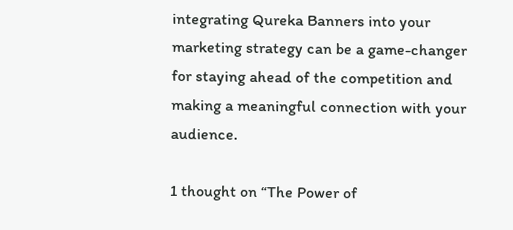integrating Qureka Banners into your marketing strategy can be a game-changer for staying ahead of the competition and making a meaningful connection with your audience.

1 thought on “The Power of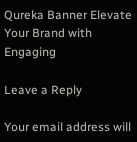Qureka Banner Elevate Your Brand with Engaging

Leave a Reply

Your email address will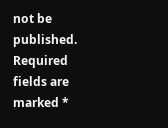not be published. Required fields are marked *